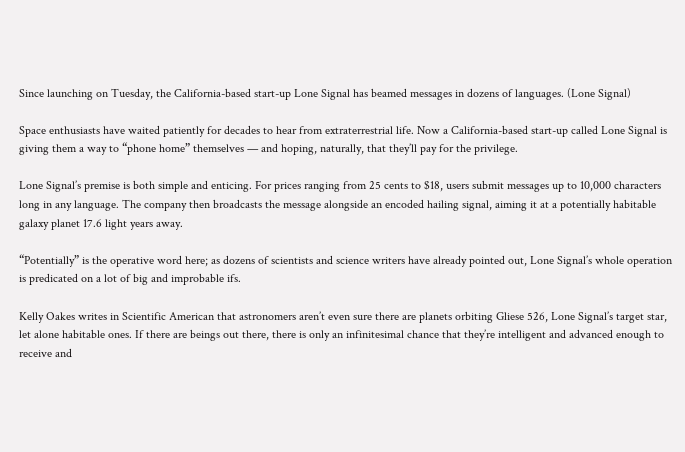Since launching on Tuesday, the California-based start-up Lone Signal has beamed messages in dozens of languages. (Lone Signal)

Space enthusiasts have waited patiently for decades to hear from extraterrestrial life. Now a California-based start-up called Lone Signal is giving them a way to “phone home” themselves — and hoping, naturally, that they’ll pay for the privilege.

Lone Signal’s premise is both simple and enticing. For prices ranging from 25 cents to $18, users submit messages up to 10,000 characters long in any language. The company then broadcasts the message alongside an encoded hailing signal, aiming it at a potentially habitable galaxy planet 17.6 light years away.

“Potentially” is the operative word here; as dozens of scientists and science writers have already pointed out, Lone Signal’s whole operation is predicated on a lot of big and improbable ifs.

Kelly Oakes writes in Scientific American that astronomers aren’t even sure there are planets orbiting Gliese 526, Lone Signal’s target star, let alone habitable ones. If there are beings out there, there is only an infinitesimal chance that they’re intelligent and advanced enough to receive and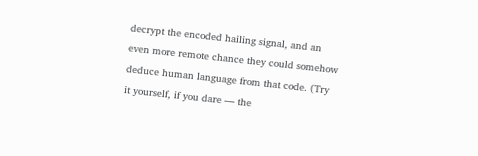decrypt the encoded hailing signal, and an even more remote chance they could somehow deduce human language from that code. (Try it yourself, if you dare — the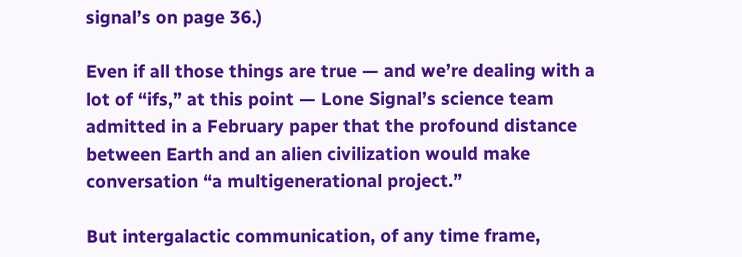signal’s on page 36.)

Even if all those things are true — and we’re dealing with a lot of “ifs,” at this point — Lone Signal’s science team admitted in a February paper that the profound distance between Earth and an alien civilization would make conversation “a multigenerational project.”

But intergalactic communication, of any time frame,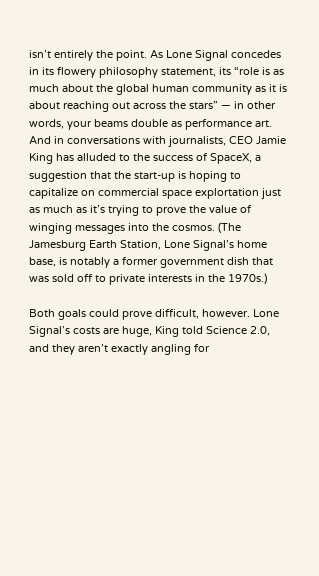isn’t entirely the point. As Lone Signal concedes in its flowery philosophy statement, its “role is as much about the global human community as it is about reaching out across the stars” — in other words, your beams double as performance art. And in conversations with journalists, CEO Jamie King has alluded to the success of SpaceX, a suggestion that the start-up is hoping to capitalize on commercial space explortation just as much as it’s trying to prove the value of winging messages into the cosmos. (The Jamesburg Earth Station, Lone Signal’s home base, is notably a former government dish that was sold off to private interests in the 1970s.)

Both goals could prove difficult, however. Lone Signal’s costs are huge, King told Science 2.0, and they aren’t exactly angling for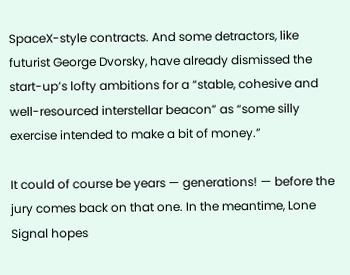SpaceX-style contracts. And some detractors, like futurist George Dvorsky, have already dismissed the start-up’s lofty ambitions for a “stable, cohesive and well-resourced interstellar beacon” as “some silly exercise intended to make a bit of money.”

It could of course be years — generations! — before the jury comes back on that one. In the meantime, Lone Signal hopes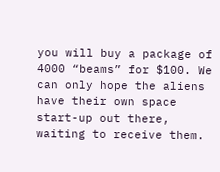you will buy a package of 4000 “beams” for $100. We can only hope the aliens have their own space start-up out there, waiting to receive them.